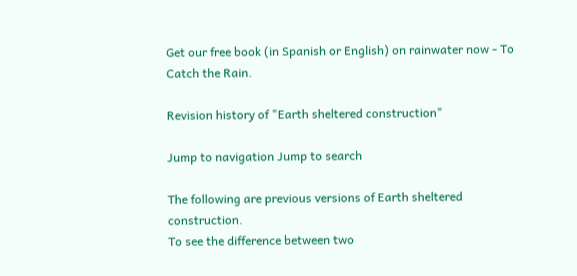Get our free book (in Spanish or English) on rainwater now - To Catch the Rain.

Revision history of "Earth sheltered construction"

Jump to navigation Jump to search

The following are previous versions of Earth sheltered construction.
To see the difference between two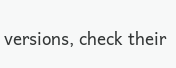versions, check their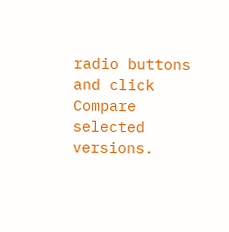radio buttons and click Compare selected versions.